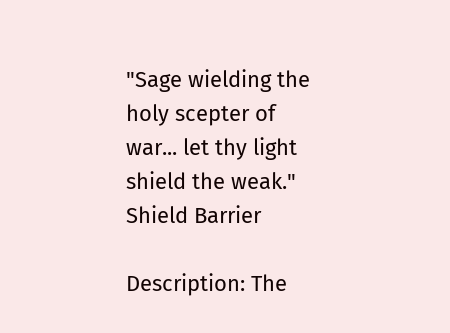"Sage wielding the holy scepter of war... let thy light shield the weak."
Shield Barrier

Description: The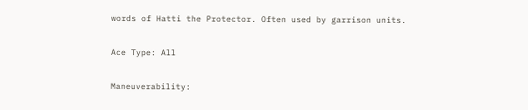words of Hatti the Protector. Often used by garrison units.

Ace Type: All

Maneuverability: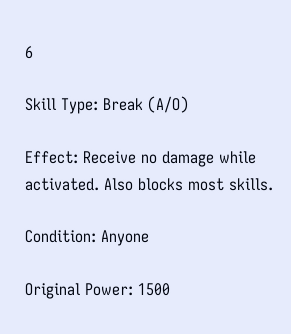6

Skill Type: Break (A/O)

Effect: Receive no damage while activated. Also blocks most skills.

Condition: Anyone

Original Power: 1500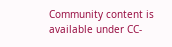Community content is available under CC-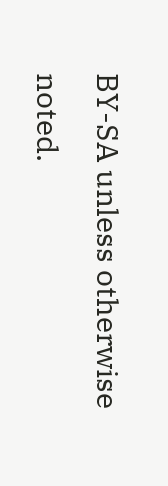BY-SA unless otherwise noted.